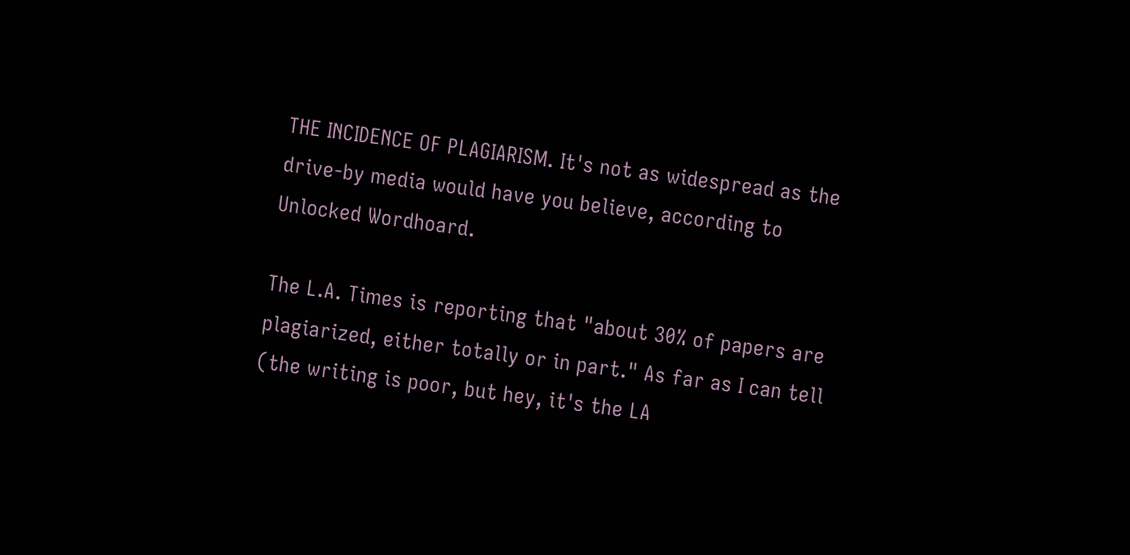THE INCIDENCE OF PLAGIARISM. It's not as widespread as the drive-by media would have you believe, according to Unlocked Wordhoard.

The L.A. Times is reporting that "about 30% of papers are plagiarized, either totally or in part." As far as I can tell (the writing is poor, but hey, it's the LA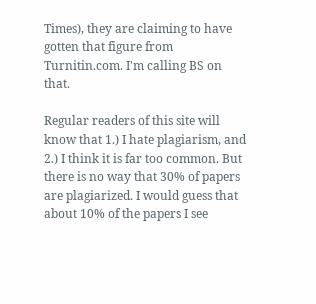Times), they are claiming to have gotten that figure from Turnitin.com. I'm calling BS on that.

Regular readers of this site will know that 1.) I hate plagiarism, and 2.) I think it is far too common. But there is no way that 30% of papers are plagiarized. I would guess that about 10% of the papers I see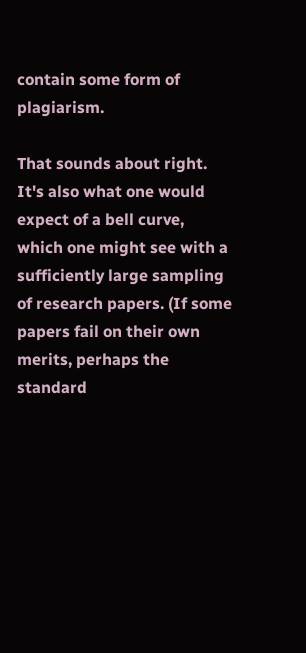contain some form of plagiarism.

That sounds about right. It's also what one would expect of a bell curve, which one might see with a sufficiently large sampling of research papers. (If some papers fail on their own merits, perhaps the standard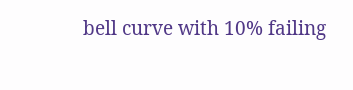bell curve with 10% failing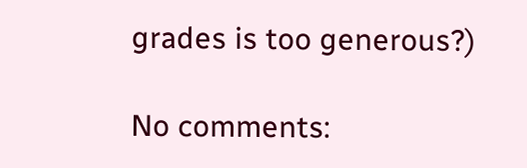grades is too generous?)

No comments: